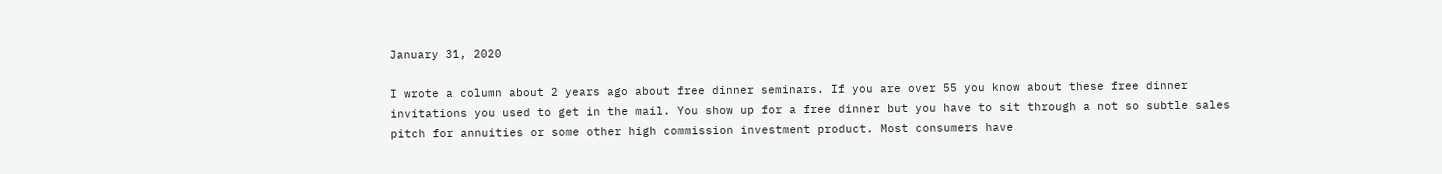January 31, 2020

I wrote a column about 2 years ago about free dinner seminars. If you are over 55 you know about these free dinner invitations you used to get in the mail. You show up for a free dinner but you have to sit through a not so subtle sales pitch for annuities or some other high commission investment product. Most consumers have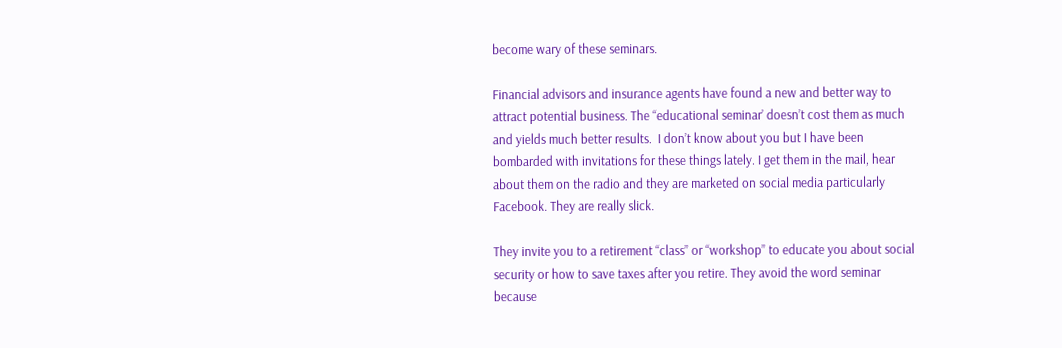become wary of these seminars.

Financial advisors and insurance agents have found a new and better way to attract potential business. The “educational seminar’ doesn’t cost them as much and yields much better results.  I don’t know about you but I have been bombarded with invitations for these things lately. I get them in the mail, hear about them on the radio and they are marketed on social media particularly Facebook. They are really slick.

They invite you to a retirement “class” or “workshop” to educate you about social security or how to save taxes after you retire. They avoid the word seminar because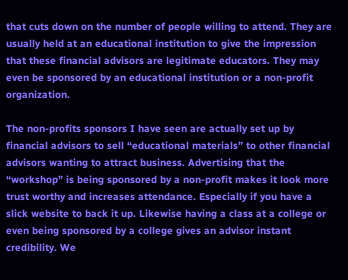that cuts down on the number of people willing to attend. They are usually held at an educational institution to give the impression that these financial advisors are legitimate educators. They may even be sponsored by an educational institution or a non-profit organization.

The non-profits sponsors I have seen are actually set up by financial advisors to sell “educational materials” to other financial advisors wanting to attract business. Advertising that the “workshop” is being sponsored by a non-profit makes it look more trust worthy and increases attendance. Especially if you have a slick website to back it up. Likewise having a class at a college or even being sponsored by a college gives an advisor instant credibility. We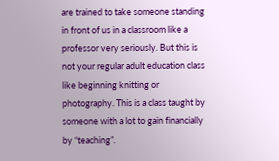are trained to take someone standing in front of us in a classroom like a professor very seriously. But this is not your regular adult education class like beginning knitting or photography. This is a class taught by someone with a lot to gain financially by “teaching”.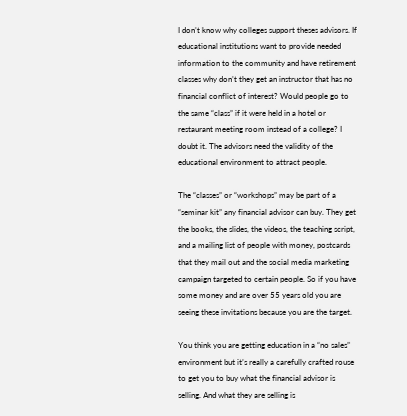I don’t know why colleges support theses advisors. If educational institutions want to provide needed information to the community and have retirement classes why don’t they get an instructor that has no financial conflict of interest? Would people go to the same “class” if it were held in a hotel or restaurant meeting room instead of a college? I doubt it. The advisors need the validity of the educational environment to attract people.

The “classes” or “workshops” may be part of a “seminar kit” any financial advisor can buy. They get the books, the slides, the videos, the teaching script, and a mailing list of people with money, postcards that they mail out and the social media marketing campaign targeted to certain people. So if you have some money and are over 55 years old you are seeing these invitations because you are the target.

You think you are getting education in a “no sales” environment but it’s really a carefully crafted rouse to get you to buy what the financial advisor is selling. And what they are selling is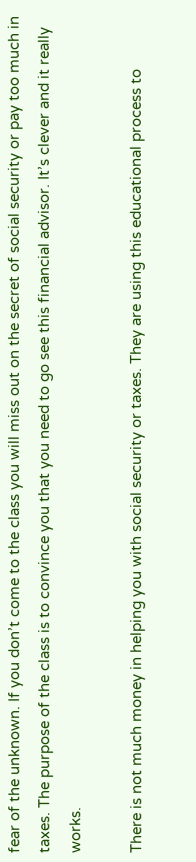fear of the unknown. If you don’t come to the class you will miss out on the secret of social security or pay too much in taxes. The purpose of the class is to convince you that you need to go see this financial advisor. It’s clever and it really works.

There is not much money in helping you with social security or taxes. They are using this educational process to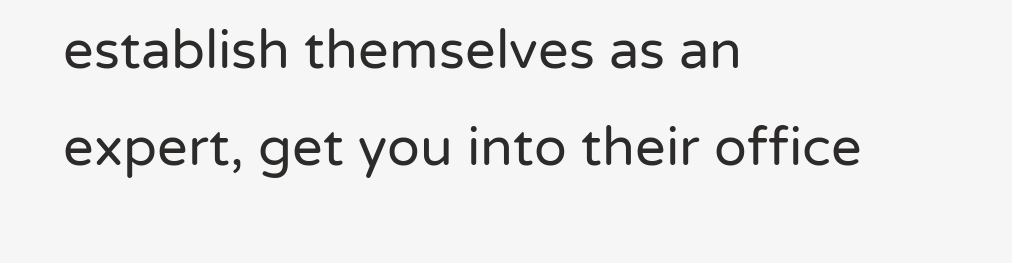establish themselves as an expert, get you into their office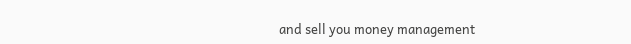and sell you money management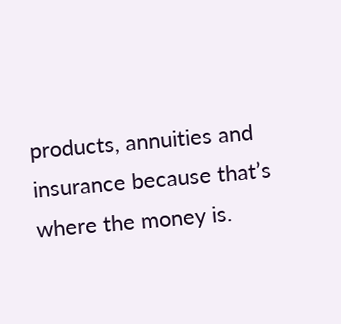products, annuities and insurance because that’s where the money is.